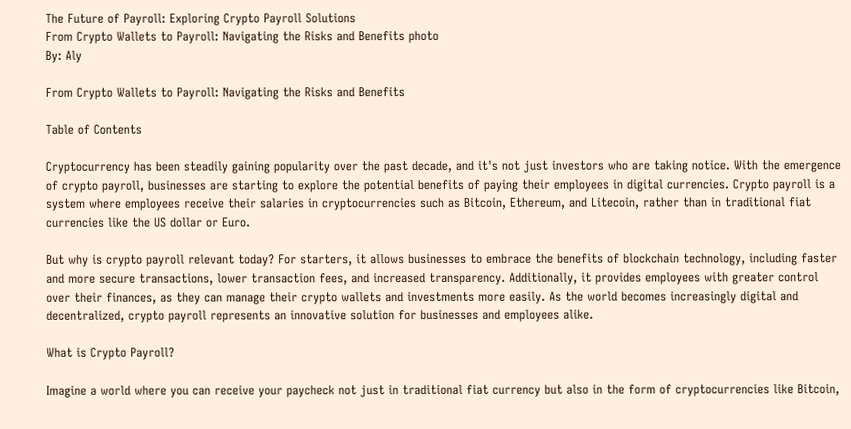The Future of Payroll: Exploring Crypto Payroll Solutions
From Crypto Wallets to Payroll: Navigating the Risks and Benefits photo
By: Aly

From Crypto Wallets to Payroll: Navigating the Risks and Benefits

Table of Contents

Cryptocurrency has been steadily gaining popularity over the past decade, and it's not just investors who are taking notice. With the emergence of crypto payroll, businesses are starting to explore the potential benefits of paying their employees in digital currencies. Crypto payroll is a system where employees receive their salaries in cryptocurrencies such as Bitcoin, Ethereum, and Litecoin, rather than in traditional fiat currencies like the US dollar or Euro.

But why is crypto payroll relevant today? For starters, it allows businesses to embrace the benefits of blockchain technology, including faster and more secure transactions, lower transaction fees, and increased transparency. Additionally, it provides employees with greater control over their finances, as they can manage their crypto wallets and investments more easily. As the world becomes increasingly digital and decentralized, crypto payroll represents an innovative solution for businesses and employees alike.

What is Crypto Payroll?

Imagine a world where you can receive your paycheck not just in traditional fiat currency but also in the form of cryptocurrencies like Bitcoin,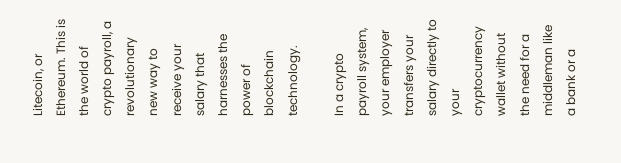Litecoin, or Ethereum. This is the world of crypto payroll, a revolutionary new way to receive your salary that harnesses the power of blockchain technology.

In a crypto payroll system, your employer transfers your salary directly to your cryptocurrency wallet without the need for a middleman like a bank or a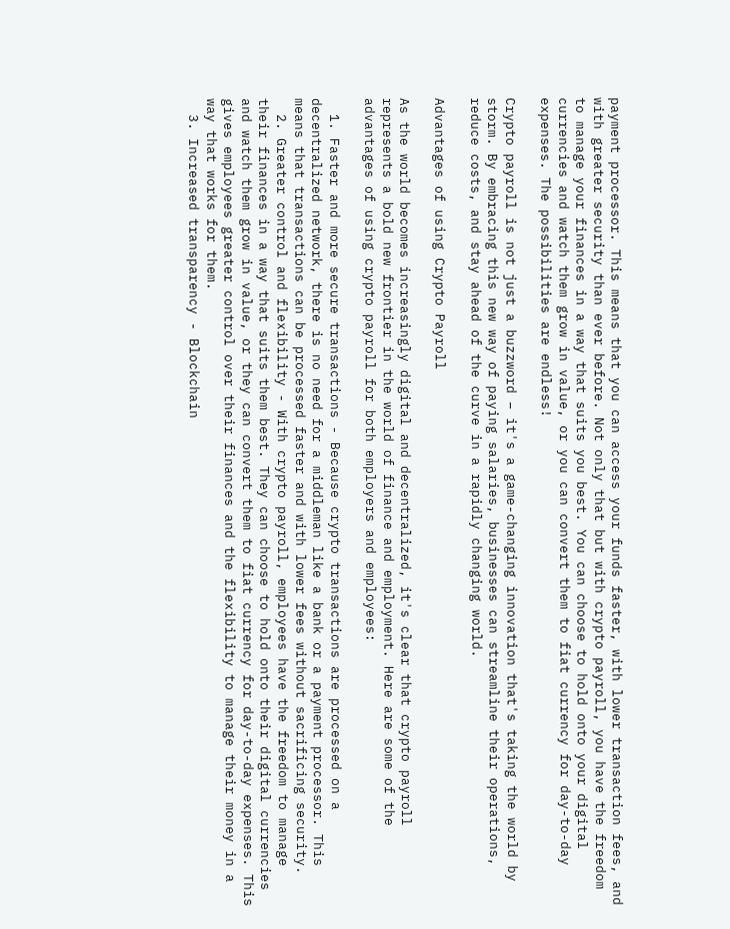payment processor. This means that you can access your funds faster, with lower transaction fees, and with greater security than ever before. Not only that but with crypto payroll, you have the freedom to manage your finances in a way that suits you best. You can choose to hold onto your digital currencies and watch them grow in value, or you can convert them to fiat currency for day-to-day expenses. The possibilities are endless!

Crypto payroll is not just a buzzword – it's a game-changing innovation that's taking the world by storm. By embracing this new way of paying salaries, businesses can streamline their operations, reduce costs, and stay ahead of the curve in a rapidly changing world.

Advantages of using Crypto Payroll

As the world becomes increasingly digital and decentralized, it's clear that crypto payroll represents a bold new frontier in the world of finance and employment. Here are some of the advantages of using crypto payroll for both employers and employees:

  1. Faster and more secure transactions - Because crypto transactions are processed on a decentralized network, there is no need for a middleman like a bank or a payment processor. This means that transactions can be processed faster and with lower fees without sacrificing security.
  2. Greater control and flexibility - With crypto payroll, employees have the freedom to manage their finances in a way that suits them best. They can choose to hold onto their digital currencies and watch them grow in value, or they can convert them to fiat currency for day-to-day expenses. This gives employees greater control over their finances and the flexibility to manage their money in a way that works for them.
  3. Increased transparency - Blockchain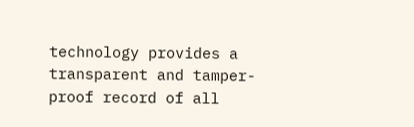technology provides a transparent and tamper-proof record of all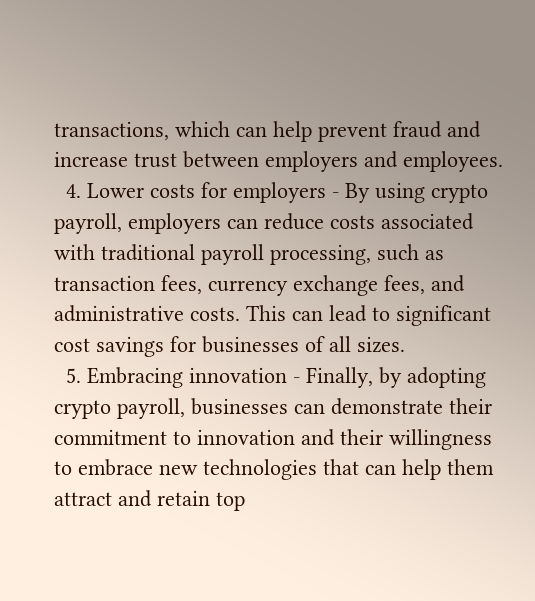transactions, which can help prevent fraud and increase trust between employers and employees.
  4. Lower costs for employers - By using crypto payroll, employers can reduce costs associated with traditional payroll processing, such as transaction fees, currency exchange fees, and administrative costs. This can lead to significant cost savings for businesses of all sizes.
  5. Embracing innovation - Finally, by adopting crypto payroll, businesses can demonstrate their commitment to innovation and their willingness to embrace new technologies that can help them attract and retain top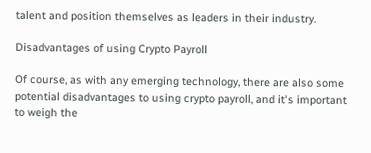talent and position themselves as leaders in their industry.

Disadvantages of using Crypto Payroll

Of course, as with any emerging technology, there are also some potential disadvantages to using crypto payroll, and it's important to weigh the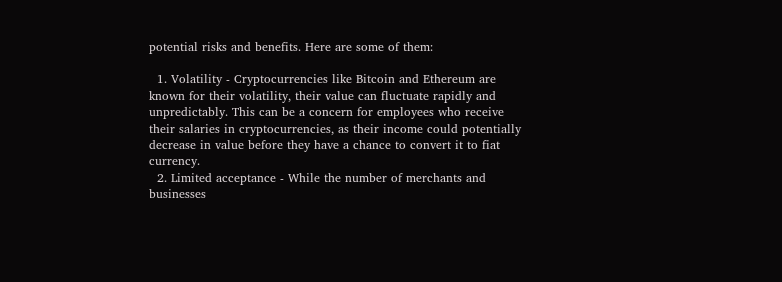potential risks and benefits. Here are some of them:

  1. Volatility - Cryptocurrencies like Bitcoin and Ethereum are known for their volatility, their value can fluctuate rapidly and unpredictably. This can be a concern for employees who receive their salaries in cryptocurrencies, as their income could potentially decrease in value before they have a chance to convert it to fiat currency.
  2. Limited acceptance - While the number of merchants and businesses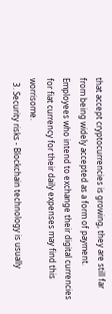that accept cryptocurrencies is growing, they are still far from being widely accepted as a form of payment. Employees who intend to exchange their digital currencies for fiat currency for their daily expenses may find this worrisome.
  3. Security risks - Blockchain technology is usually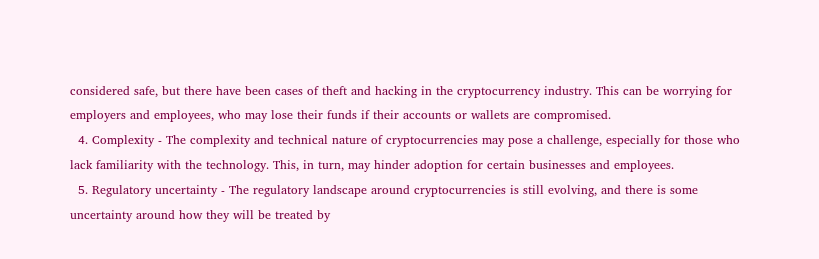considered safe, but there have been cases of theft and hacking in the cryptocurrency industry. This can be worrying for employers and employees, who may lose their funds if their accounts or wallets are compromised.
  4. Complexity - The complexity and technical nature of cryptocurrencies may pose a challenge, especially for those who lack familiarity with the technology. This, in turn, may hinder adoption for certain businesses and employees.
  5. Regulatory uncertainty - The regulatory landscape around cryptocurrencies is still evolving, and there is some uncertainty around how they will be treated by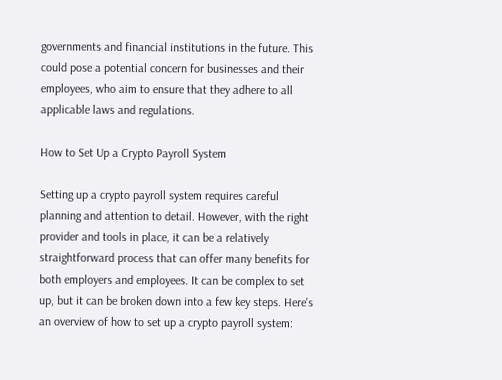governments and financial institutions in the future. This could pose a potential concern for businesses and their employees, who aim to ensure that they adhere to all applicable laws and regulations.

How to Set Up a Crypto Payroll System

Setting up a crypto payroll system requires careful planning and attention to detail. However, with the right provider and tools in place, it can be a relatively straightforward process that can offer many benefits for both employers and employees. It can be complex to set up, but it can be broken down into a few key steps. Here's an overview of how to set up a crypto payroll system: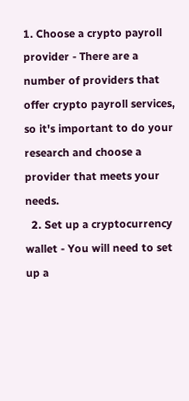1. Choose a crypto payroll provider - There are a number of providers that offer crypto payroll services, so it's important to do your research and choose a provider that meets your needs.
  2. Set up a cryptocurrency wallet - You will need to set up a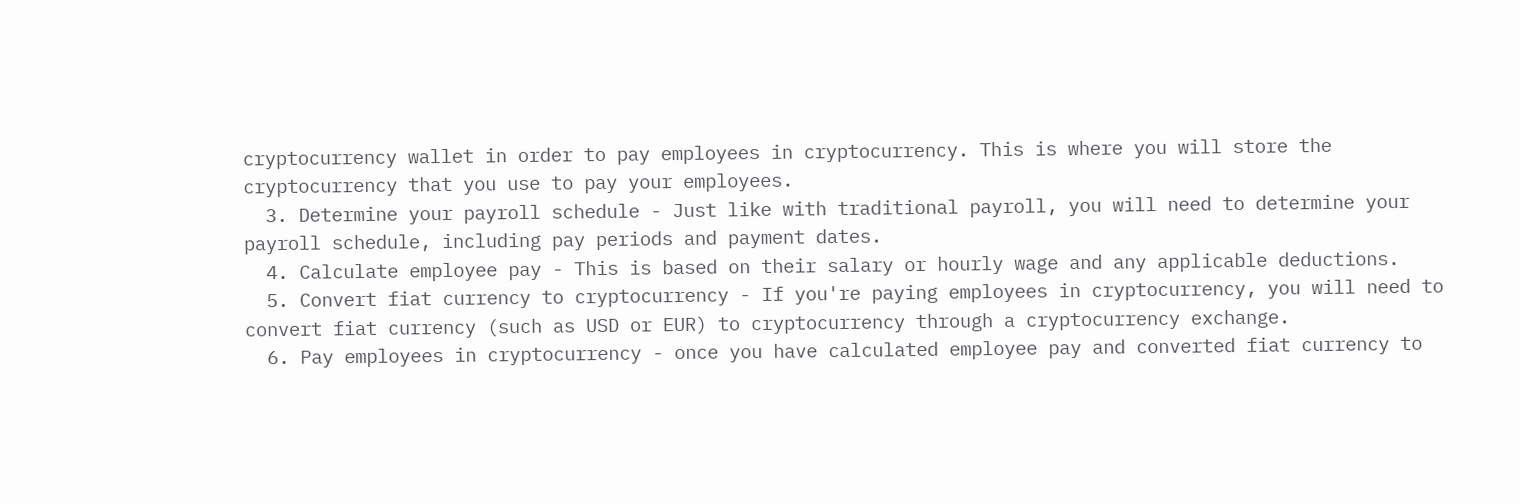cryptocurrency wallet in order to pay employees in cryptocurrency. This is where you will store the cryptocurrency that you use to pay your employees.
  3. Determine your payroll schedule - Just like with traditional payroll, you will need to determine your payroll schedule, including pay periods and payment dates.
  4. Calculate employee pay - This is based on their salary or hourly wage and any applicable deductions.
  5. Convert fiat currency to cryptocurrency - If you're paying employees in cryptocurrency, you will need to convert fiat currency (such as USD or EUR) to cryptocurrency through a cryptocurrency exchange.
  6. Pay employees in cryptocurrency - once you have calculated employee pay and converted fiat currency to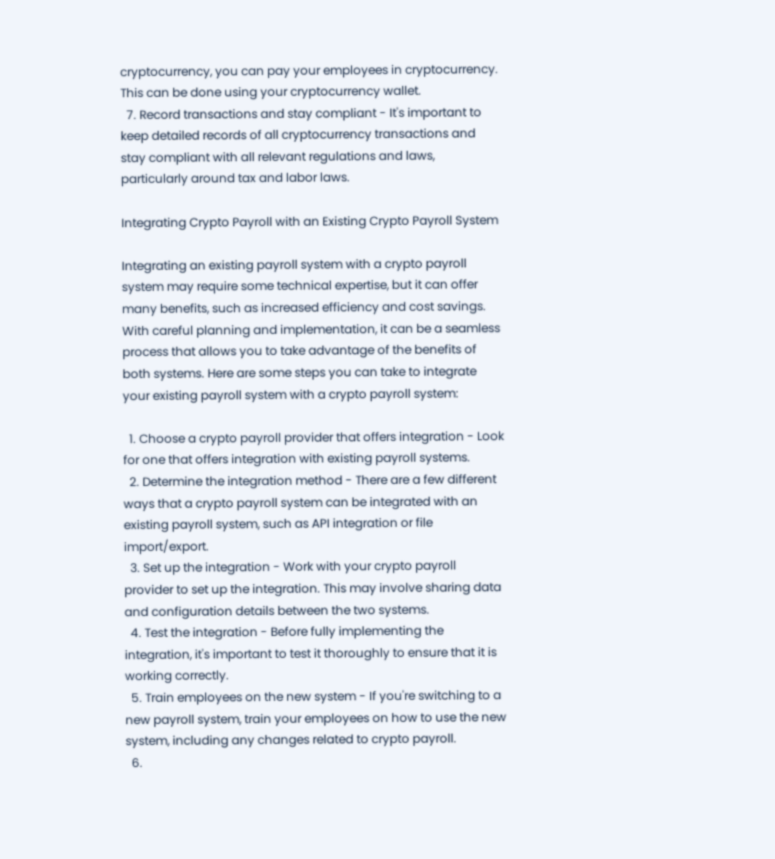cryptocurrency, you can pay your employees in cryptocurrency. This can be done using your cryptocurrency wallet.
  7. Record transactions and stay compliant - It's important to keep detailed records of all cryptocurrency transactions and stay compliant with all relevant regulations and laws, particularly around tax and labor laws.

Integrating Crypto Payroll with an Existing Crypto Payroll System

Integrating an existing payroll system with a crypto payroll system may require some technical expertise, but it can offer many benefits, such as increased efficiency and cost savings. With careful planning and implementation, it can be a seamless process that allows you to take advantage of the benefits of both systems. Here are some steps you can take to integrate your existing payroll system with a crypto payroll system:

  1. Choose a crypto payroll provider that offers integration - Look for one that offers integration with existing payroll systems.
  2. Determine the integration method - There are a few different ways that a crypto payroll system can be integrated with an existing payroll system, such as API integration or file import/export.
  3. Set up the integration - Work with your crypto payroll provider to set up the integration. This may involve sharing data and configuration details between the two systems.
  4. Test the integration - Before fully implementing the integration, it's important to test it thoroughly to ensure that it is working correctly.
  5. Train employees on the new system - If you're switching to a new payroll system, train your employees on how to use the new system, including any changes related to crypto payroll.
  6.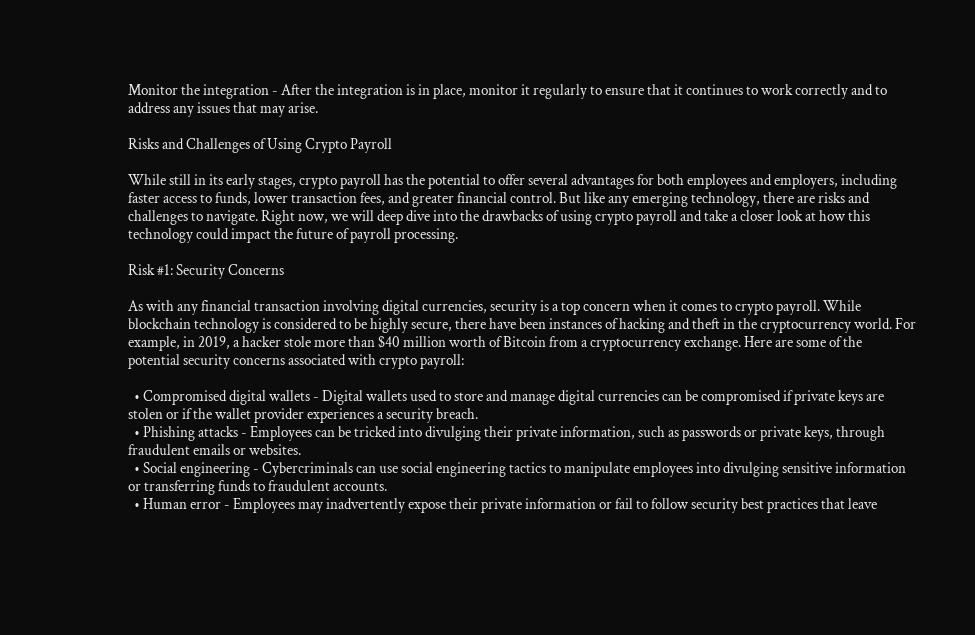Monitor the integration - After the integration is in place, monitor it regularly to ensure that it continues to work correctly and to address any issues that may arise.

Risks and Challenges of Using Crypto Payroll

While still in its early stages, crypto payroll has the potential to offer several advantages for both employees and employers, including faster access to funds, lower transaction fees, and greater financial control. But like any emerging technology, there are risks and challenges to navigate. Right now, we will deep dive into the drawbacks of using crypto payroll and take a closer look at how this technology could impact the future of payroll processing.

Risk #1: Security Concerns

As with any financial transaction involving digital currencies, security is a top concern when it comes to crypto payroll. While blockchain technology is considered to be highly secure, there have been instances of hacking and theft in the cryptocurrency world. For example, in 2019, a hacker stole more than $40 million worth of Bitcoin from a cryptocurrency exchange. Here are some of the potential security concerns associated with crypto payroll:

  • Compromised digital wallets - Digital wallets used to store and manage digital currencies can be compromised if private keys are stolen or if the wallet provider experiences a security breach.
  • Phishing attacks - Employees can be tricked into divulging their private information, such as passwords or private keys, through fraudulent emails or websites.
  • Social engineering - Cybercriminals can use social engineering tactics to manipulate employees into divulging sensitive information or transferring funds to fraudulent accounts.
  • Human error - Employees may inadvertently expose their private information or fail to follow security best practices that leave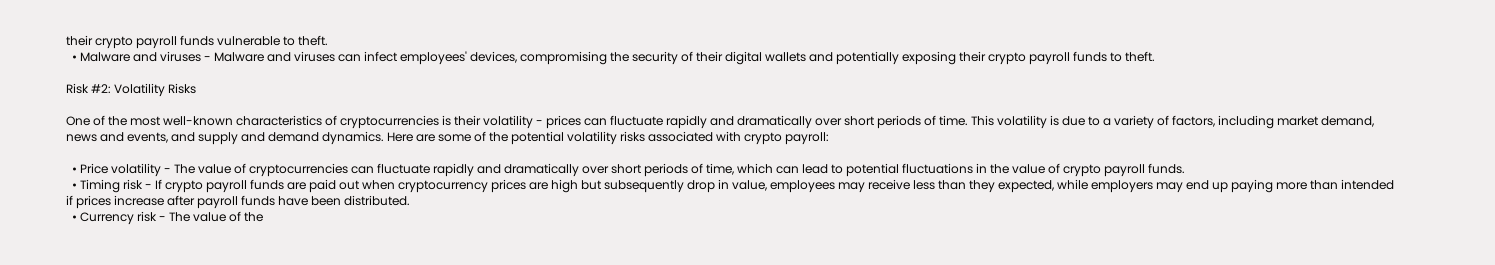their crypto payroll funds vulnerable to theft.
  • Malware and viruses - Malware and viruses can infect employees' devices, compromising the security of their digital wallets and potentially exposing their crypto payroll funds to theft.

Risk #2: Volatility Risks

One of the most well-known characteristics of cryptocurrencies is their volatility - prices can fluctuate rapidly and dramatically over short periods of time. This volatility is due to a variety of factors, including market demand, news and events, and supply and demand dynamics. Here are some of the potential volatility risks associated with crypto payroll:

  • Price volatility - The value of cryptocurrencies can fluctuate rapidly and dramatically over short periods of time, which can lead to potential fluctuations in the value of crypto payroll funds.
  • Timing risk - If crypto payroll funds are paid out when cryptocurrency prices are high but subsequently drop in value, employees may receive less than they expected, while employers may end up paying more than intended if prices increase after payroll funds have been distributed.
  • Currency risk - The value of the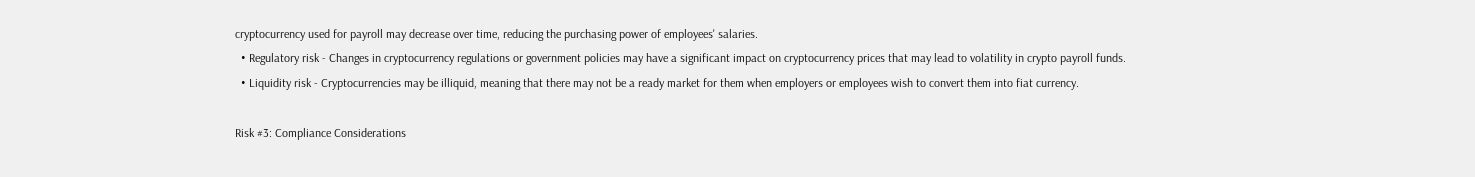cryptocurrency used for payroll may decrease over time, reducing the purchasing power of employees' salaries.
  • Regulatory risk - Changes in cryptocurrency regulations or government policies may have a significant impact on cryptocurrency prices that may lead to volatility in crypto payroll funds.
  • Liquidity risk - Cryptocurrencies may be illiquid, meaning that there may not be a ready market for them when employers or employees wish to convert them into fiat currency.

Risk #3: Compliance Considerations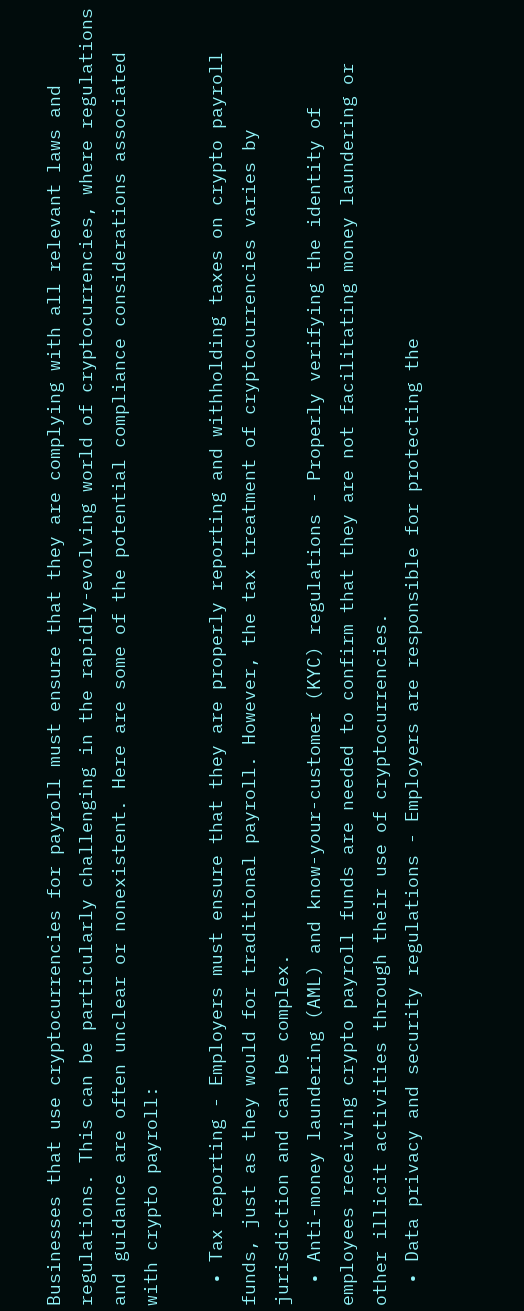Businesses that use cryptocurrencies for payroll must ensure that they are complying with all relevant laws and regulations. This can be particularly challenging in the rapidly-evolving world of cryptocurrencies, where regulations and guidance are often unclear or nonexistent. Here are some of the potential compliance considerations associated with crypto payroll:

  • Tax reporting - Employers must ensure that they are properly reporting and withholding taxes on crypto payroll funds, just as they would for traditional payroll. However, the tax treatment of cryptocurrencies varies by jurisdiction and can be complex.
  • Anti-money laundering (AML) and know-your-customer (KYC) regulations - Properly verifying the identity of employees receiving crypto payroll funds are needed to confirm that they are not facilitating money laundering or other illicit activities through their use of cryptocurrencies.
  • Data privacy and security regulations - Employers are responsible for protecting the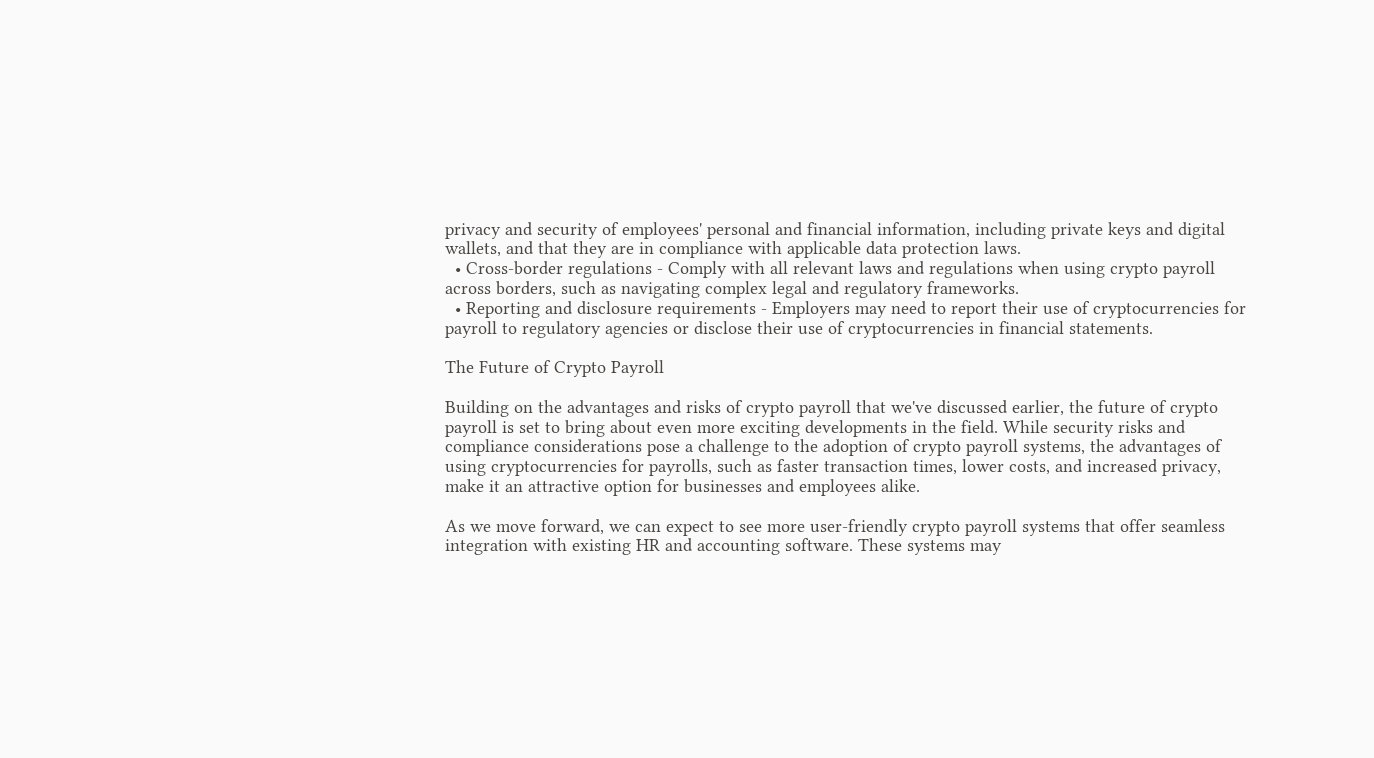privacy and security of employees' personal and financial information, including private keys and digital wallets, and that they are in compliance with applicable data protection laws.
  • Cross-border regulations - Comply with all relevant laws and regulations when using crypto payroll across borders, such as navigating complex legal and regulatory frameworks.
  • Reporting and disclosure requirements - Employers may need to report their use of cryptocurrencies for payroll to regulatory agencies or disclose their use of cryptocurrencies in financial statements.

The Future of Crypto Payroll

Building on the advantages and risks of crypto payroll that we've discussed earlier, the future of crypto payroll is set to bring about even more exciting developments in the field. While security risks and compliance considerations pose a challenge to the adoption of crypto payroll systems, the advantages of using cryptocurrencies for payrolls, such as faster transaction times, lower costs, and increased privacy, make it an attractive option for businesses and employees alike.

As we move forward, we can expect to see more user-friendly crypto payroll systems that offer seamless integration with existing HR and accounting software. These systems may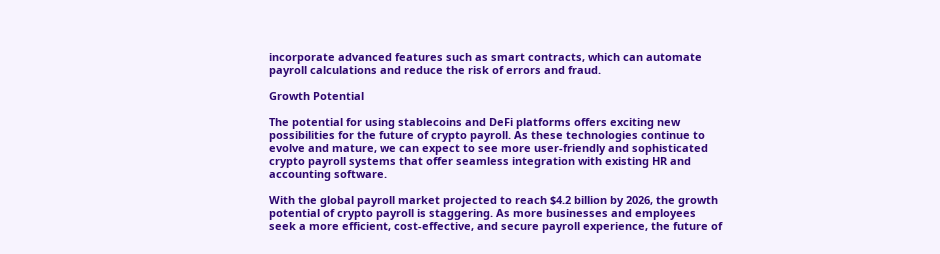incorporate advanced features such as smart contracts, which can automate payroll calculations and reduce the risk of errors and fraud.

Growth Potential

The potential for using stablecoins and DeFi platforms offers exciting new possibilities for the future of crypto payroll. As these technologies continue to evolve and mature, we can expect to see more user-friendly and sophisticated crypto payroll systems that offer seamless integration with existing HR and accounting software.

With the global payroll market projected to reach $4.2 billion by 2026, the growth potential of crypto payroll is staggering. As more businesses and employees seek a more efficient, cost-effective, and secure payroll experience, the future of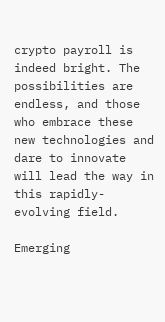crypto payroll is indeed bright. The possibilities are endless, and those who embrace these new technologies and dare to innovate will lead the way in this rapidly-evolving field.

Emerging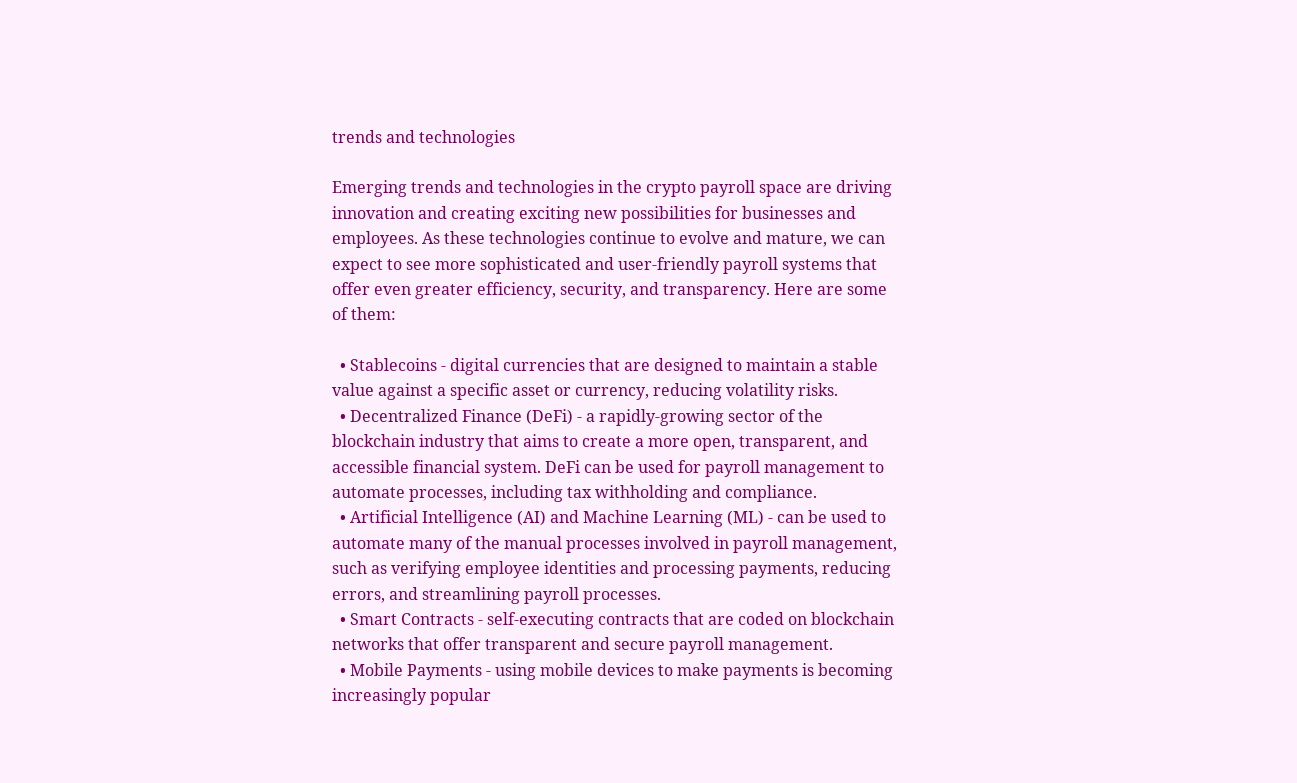trends and technologies

Emerging trends and technologies in the crypto payroll space are driving innovation and creating exciting new possibilities for businesses and employees. As these technologies continue to evolve and mature, we can expect to see more sophisticated and user-friendly payroll systems that offer even greater efficiency, security, and transparency. Here are some of them:

  • Stablecoins - digital currencies that are designed to maintain a stable value against a specific asset or currency, reducing volatility risks.
  • Decentralized Finance (DeFi) - a rapidly-growing sector of the blockchain industry that aims to create a more open, transparent, and accessible financial system. DeFi can be used for payroll management to automate processes, including tax withholding and compliance.
  • Artificial Intelligence (AI) and Machine Learning (ML) - can be used to automate many of the manual processes involved in payroll management, such as verifying employee identities and processing payments, reducing errors, and streamlining payroll processes.
  • Smart Contracts - self-executing contracts that are coded on blockchain networks that offer transparent and secure payroll management.
  • Mobile Payments - using mobile devices to make payments is becoming increasingly popular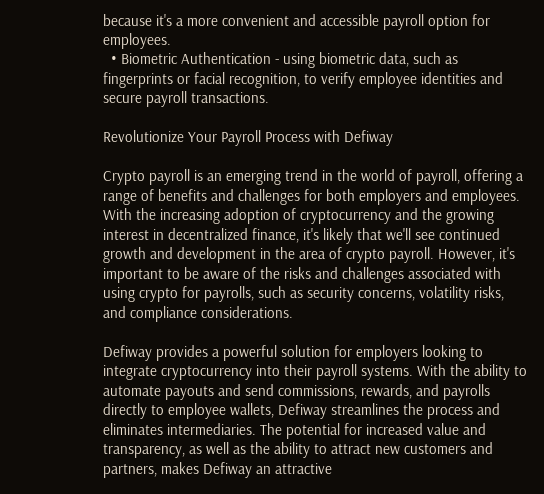because it's a more convenient and accessible payroll option for employees.
  • Biometric Authentication - using biometric data, such as fingerprints or facial recognition, to verify employee identities and secure payroll transactions.

Revolutionize Your Payroll Process with Defiway

Crypto payroll is an emerging trend in the world of payroll, offering a range of benefits and challenges for both employers and employees. With the increasing adoption of cryptocurrency and the growing interest in decentralized finance, it's likely that we'll see continued growth and development in the area of crypto payroll. However, it's important to be aware of the risks and challenges associated with using crypto for payrolls, such as security concerns, volatility risks, and compliance considerations.

Defiway provides a powerful solution for employers looking to integrate cryptocurrency into their payroll systems. With the ability to automate payouts and send commissions, rewards, and payrolls directly to employee wallets, Defiway streamlines the process and eliminates intermediaries. The potential for increased value and transparency, as well as the ability to attract new customers and partners, makes Defiway an attractive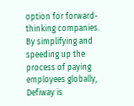option for forward-thinking companies. By simplifying and speeding up the process of paying employees globally, Defiway is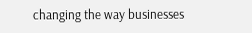changing the way businesses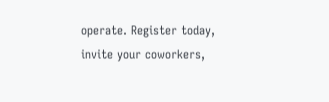operate. Register today, invite your coworkers,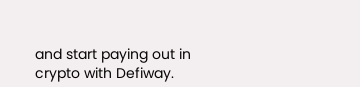and start paying out in crypto with Defiway.